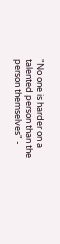"No one is harder on a talented person than the person themselves" -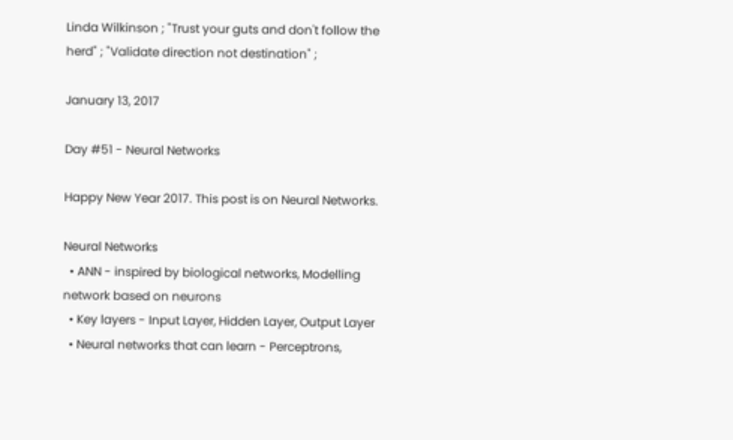Linda Wilkinson ; "Trust your guts and don't follow the herd" ; "Validate direction not destination" ;

January 13, 2017

Day #51 - Neural Networks

Happy New Year 2017. This post is on Neural Networks.

Neural Networks
  • ANN - inspired by biological networks, Modelling network based on neurons
  • Key layers - Input Layer, Hidden Layer, Output Layer
  • Neural networks that can learn - Perceptrons,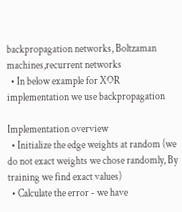backpropagation networks, Boltzaman machines,recurrent networks
  • In below example for XOR implementation we use backpropagation

Implementation overview
  • Initialize the edge weights at random (we do not exact weights we chose randomly, By training we find exact values)
  • Calculate the error - we have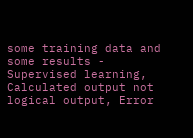some training data and some results - Supervised learning, Calculated output not logical output, Error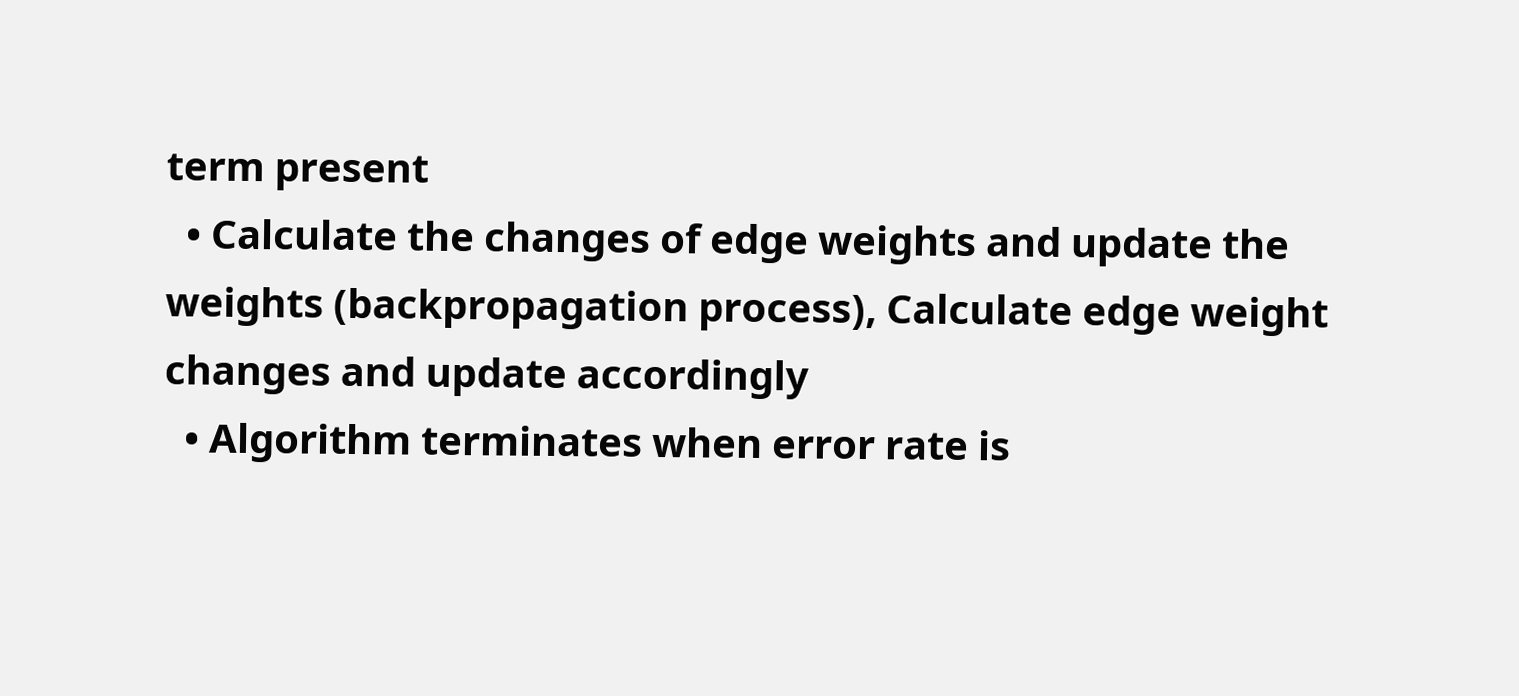term present
  • Calculate the changes of edge weights and update the weights (backpropagation process), Calculate edge weight changes and update accordingly
  • Algorithm terminates when error rate is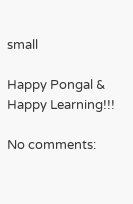small

Happy Pongal & Happy Learning!!!

No comments: